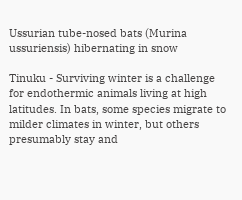Ussurian tube-nosed bats (Murina ussuriensis) hibernating in snow

Tinuku - Surviving winter is a challenge for endothermic animals living at high latitudes. In bats, some species migrate to milder climates in winter, but others presumably stay and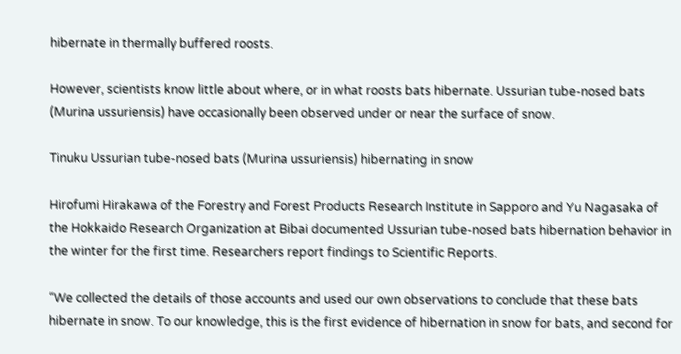hibernate in thermally buffered roosts.

However, scientists know little about where, or in what roosts bats hibernate. Ussurian tube-nosed bats (Murina ussuriensis) have occasionally been observed under or near the surface of snow.

Tinuku Ussurian tube-nosed bats (Murina ussuriensis) hibernating in snow

Hirofumi Hirakawa of the Forestry and Forest Products Research Institute in Sapporo and Yu Nagasaka of the Hokkaido Research Organization at Bibai documented Ussurian tube-nosed bats hibernation behavior in the winter for the first time. Researchers report findings to Scientific Reports.

“We collected the details of those accounts and used our own observations to conclude that these bats hibernate in snow. To our knowledge, this is the first evidence of hibernation in snow for bats, and second for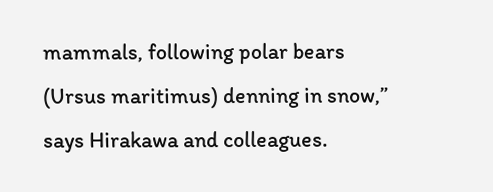mammals, following polar bears (Ursus maritimus) denning in snow,” says Hirakawa and colleagues.